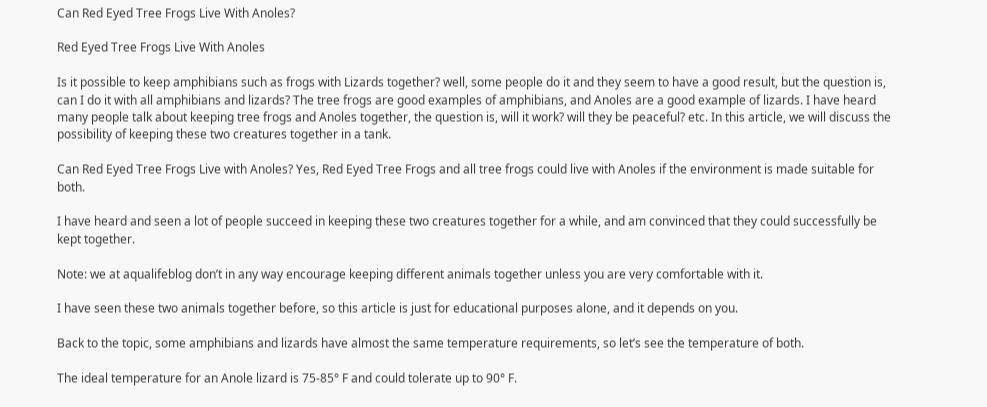Can Red Eyed Tree Frogs Live With Anoles?

Red Eyed Tree Frogs Live With Anoles

Is it possible to keep amphibians such as frogs with Lizards together? well, some people do it and they seem to have a good result, but the question is, can I do it with all amphibians and lizards? The tree frogs are good examples of amphibians, and Anoles are a good example of lizards. I have heard many people talk about keeping tree frogs and Anoles together, the question is, will it work? will they be peaceful? etc. In this article, we will discuss the possibility of keeping these two creatures together in a tank.

Can Red Eyed Tree Frogs Live with Anoles? Yes, Red Eyed Tree Frogs and all tree frogs could live with Anoles if the environment is made suitable for both.

I have heard and seen a lot of people succeed in keeping these two creatures together for a while, and am convinced that they could successfully be kept together.

Note: we at aqualifeblog don’t in any way encourage keeping different animals together unless you are very comfortable with it.

I have seen these two animals together before, so this article is just for educational purposes alone, and it depends on you.

Back to the topic, some amphibians and lizards have almost the same temperature requirements, so let’s see the temperature of both.

The ideal temperature for an Anole lizard is 75-85° F and could tolerate up to 90° F.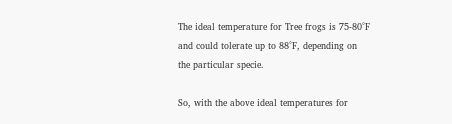The ideal temperature for Tree frogs is 75-80°F and could tolerate up to 88°F, depending on the particular specie.

So, with the above ideal temperatures for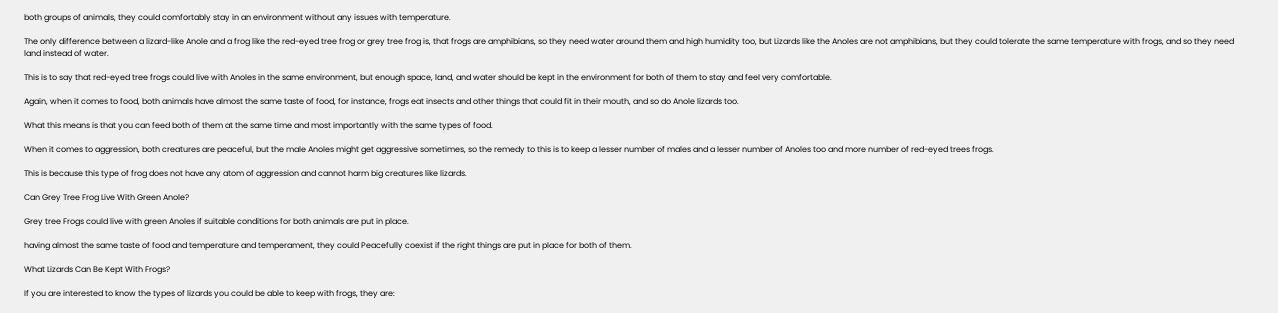both groups of animals, they could comfortably stay in an environment without any issues with temperature.

The only difference between a lizard-like Anole and a frog like the red-eyed tree frog or grey tree frog is, that frogs are amphibians, so they need water around them and high humidity too, but Lizards like the Anoles are not amphibians, but they could tolerate the same temperature with frogs, and so they need land instead of water.

This is to say that red-eyed tree frogs could live with Anoles in the same environment, but enough space, land, and water should be kept in the environment for both of them to stay and feel very comfortable.

Again, when it comes to food, both animals have almost the same taste of food, for instance, frogs eat insects and other things that could fit in their mouth, and so do Anole lizards too.

What this means is that you can feed both of them at the same time and most importantly with the same types of food.

When it comes to aggression, both creatures are peaceful, but the male Anoles might get aggressive sometimes, so the remedy to this is to keep a lesser number of males and a lesser number of Anoles too and more number of red-eyed trees frogs.

This is because this type of frog does not have any atom of aggression and cannot harm big creatures like lizards.

Can Grey Tree Frog Live With Green Anole?

Grey tree Frogs could live with green Anoles if suitable conditions for both animals are put in place.

having almost the same taste of food and temperature and temperament, they could Peacefully coexist if the right things are put in place for both of them.

What Lizards Can Be Kept With Frogs?

If you are interested to know the types of lizards you could be able to keep with frogs, they are: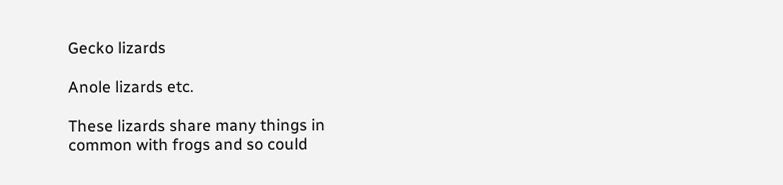Gecko lizards

Anole lizards etc.

These lizards share many things in common with frogs and so could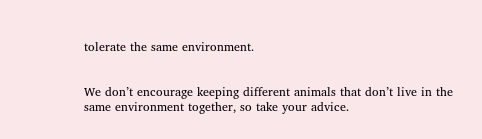tolerate the same environment.


We don’t encourage keeping different animals that don’t live in the same environment together, so take your advice.